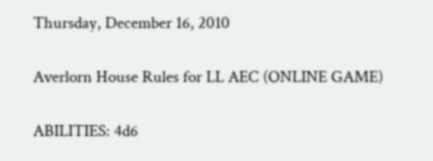Thursday, December 16, 2010

Averlorn House Rules for LL AEC (ONLINE GAME)

ABILITIES: 4d6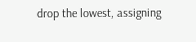drop the lowest, assigning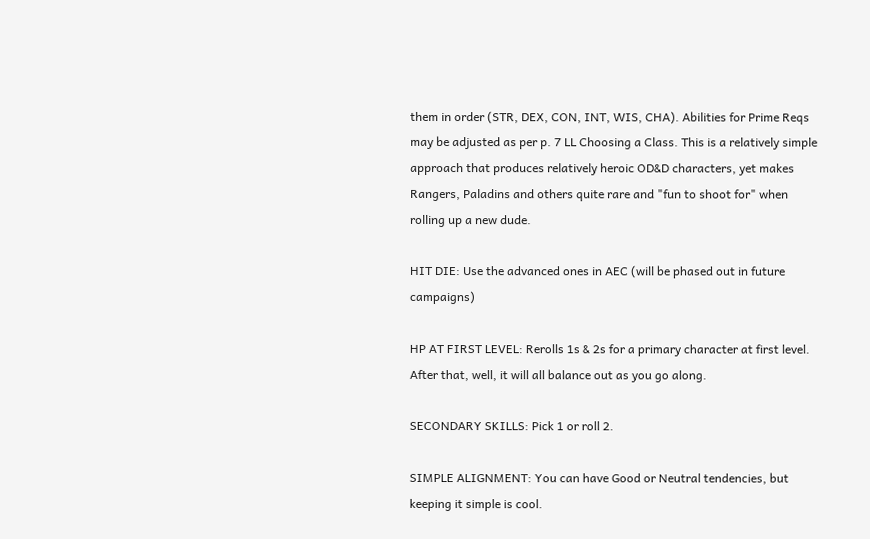them in order (STR, DEX, CON, INT, WIS, CHA). Abilities for Prime Reqs may be adjusted as per p. 7 LL Choosing a Class. This is a relatively simple approach that produces relatively heroic OD&D characters, yet makes Rangers, Paladins and others quite rare and "fun to shoot for" when rolling up a new dude.

HIT DIE: Use the advanced ones in AEC (will be phased out in future campaigns)

HP AT FIRST LEVEL: Rerolls 1s & 2s for a primary character at first level. After that, well, it will all balance out as you go along.

SECONDARY SKILLS: Pick 1 or roll 2.

SIMPLE ALIGNMENT: You can have Good or Neutral tendencies, but keeping it simple is cool.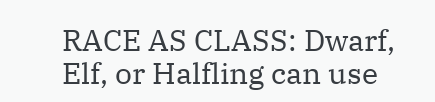RACE AS CLASS: Dwarf, Elf, or Halfling can use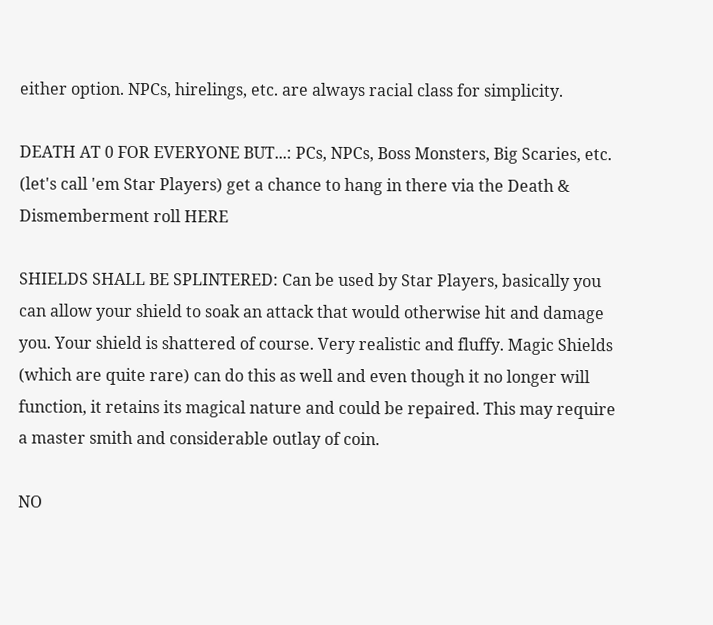either option. NPCs, hirelings, etc. are always racial class for simplicity.

DEATH AT 0 FOR EVERYONE BUT...: PCs, NPCs, Boss Monsters, Big Scaries, etc. (let's call 'em Star Players) get a chance to hang in there via the Death & Dismemberment roll HERE

SHIELDS SHALL BE SPLINTERED: Can be used by Star Players, basically you can allow your shield to soak an attack that would otherwise hit and damage you. Your shield is shattered of course. Very realistic and fluffy. Magic Shields (which are quite rare) can do this as well and even though it no longer will function, it retains its magical nature and could be repaired. This may require a master smith and considerable outlay of coin.

NO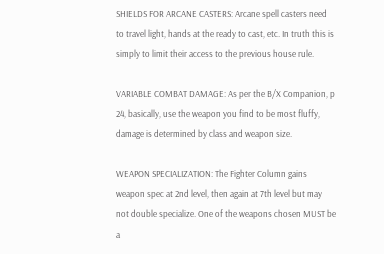SHIELDS FOR ARCANE CASTERS: Arcane spell casters need to travel light, hands at the ready to cast, etc. In truth this is simply to limit their access to the previous house rule.

VARIABLE COMBAT DAMAGE: As per the B/X Companion, p 24, basically, use the weapon you find to be most fluffy, damage is determined by class and weapon size.

WEAPON SPECIALIZATION: The Fighter Column gains weapon spec at 2nd level, then again at 7th level but may not double specialize. One of the weapons chosen MUST be a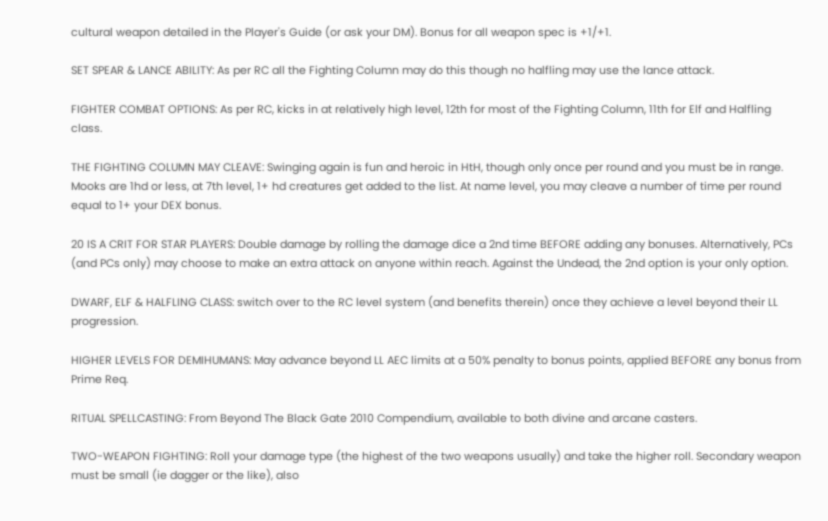cultural weapon detailed in the Player's Guide (or ask your DM). Bonus for all weapon spec is +1/+1.

SET SPEAR & LANCE ABILITY: As per RC all the Fighting Column may do this though no halfling may use the lance attack.

FIGHTER COMBAT OPTIONS: As per RC, kicks in at relatively high level, 12th for most of the Fighting Column, 11th for Elf and Halfling class.

THE FIGHTING COLUMN MAY CLEAVE: Swinging again is fun and heroic in HtH, though only once per round and you must be in range. Mooks are 1hd or less, at 7th level, 1+ hd creatures get added to the list. At name level, you may cleave a number of time per round equal to 1+ your DEX bonus.

20 IS A CRIT FOR STAR PLAYERS: Double damage by rolling the damage dice a 2nd time BEFORE adding any bonuses. Alternatively, PCs (and PCs only) may choose to make an extra attack on anyone within reach. Against the Undead, the 2nd option is your only option.

DWARF, ELF & HALFLING CLASS: switch over to the RC level system (and benefits therein) once they achieve a level beyond their LL progression.

HIGHER LEVELS FOR DEMIHUMANS: May advance beyond LL AEC limits at a 50% penalty to bonus points, applied BEFORE any bonus from Prime Req.

RITUAL SPELLCASTING: From Beyond The Black Gate 2010 Compendium, available to both divine and arcane casters.

TWO-WEAPON FIGHTING: Roll your damage type (the highest of the two weapons usually) and take the higher roll. Secondary weapon must be small (ie dagger or the like), also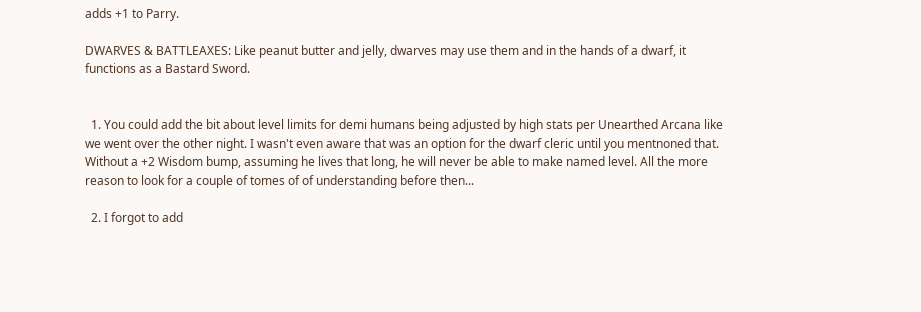adds +1 to Parry.

DWARVES & BATTLEAXES: Like peanut butter and jelly, dwarves may use them and in the hands of a dwarf, it functions as a Bastard Sword.


  1. You could add the bit about level limits for demi humans being adjusted by high stats per Unearthed Arcana like we went over the other night. I wasn't even aware that was an option for the dwarf cleric until you mentnoned that. Without a +2 Wisdom bump, assuming he lives that long, he will never be able to make named level. All the more reason to look for a couple of tomes of of understanding before then...

  2. I forgot to add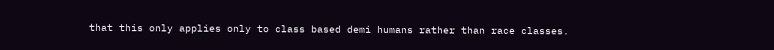that this only applies only to class based demi humans rather than race classes.